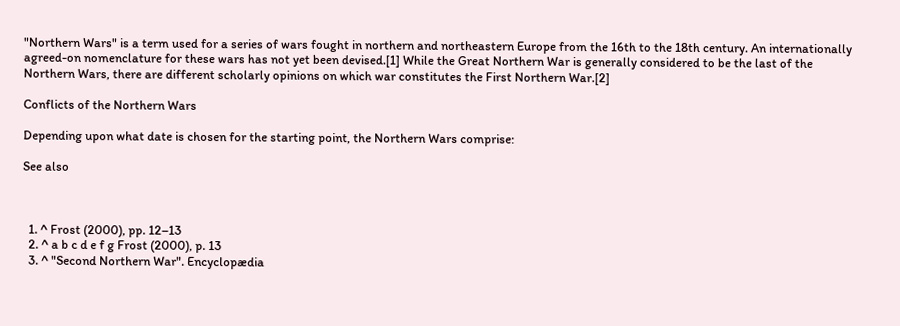"Northern Wars" is a term used for a series of wars fought in northern and northeastern Europe from the 16th to the 18th century. An internationally agreed-on nomenclature for these wars has not yet been devised.[1] While the Great Northern War is generally considered to be the last of the Northern Wars, there are different scholarly opinions on which war constitutes the First Northern War.[2]

Conflicts of the Northern Wars

Depending upon what date is chosen for the starting point, the Northern Wars comprise:

See also



  1. ^ Frost (2000), pp. 12–13
  2. ^ a b c d e f g Frost (2000), p. 13
  3. ^ "Second Northern War". Encyclopædia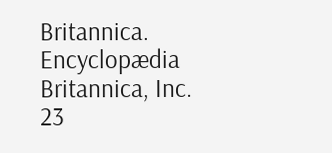Britannica. Encyclopædia Britannica, Inc. 23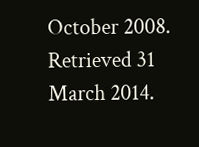October 2008. Retrieved 31 March 2014.